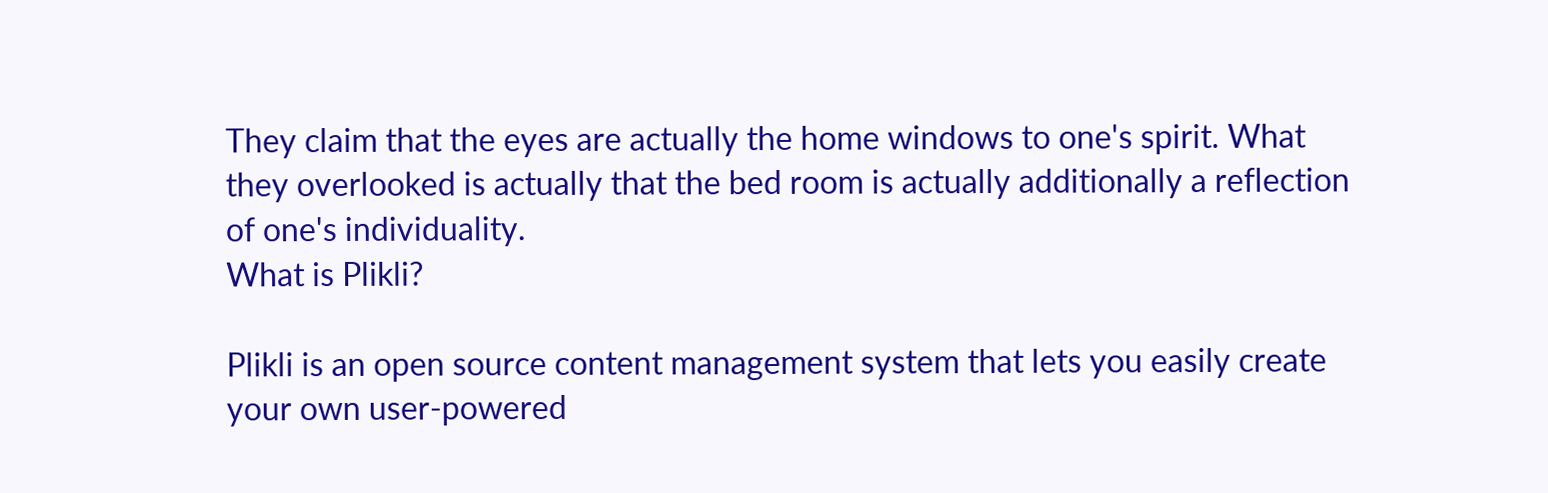They claim that the eyes are actually the home windows to one's spirit. What they overlooked is actually that the bed room is actually additionally a reflection of one's individuality.
What is Plikli?

Plikli is an open source content management system that lets you easily create your own user-powered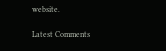website.

Latest Comments